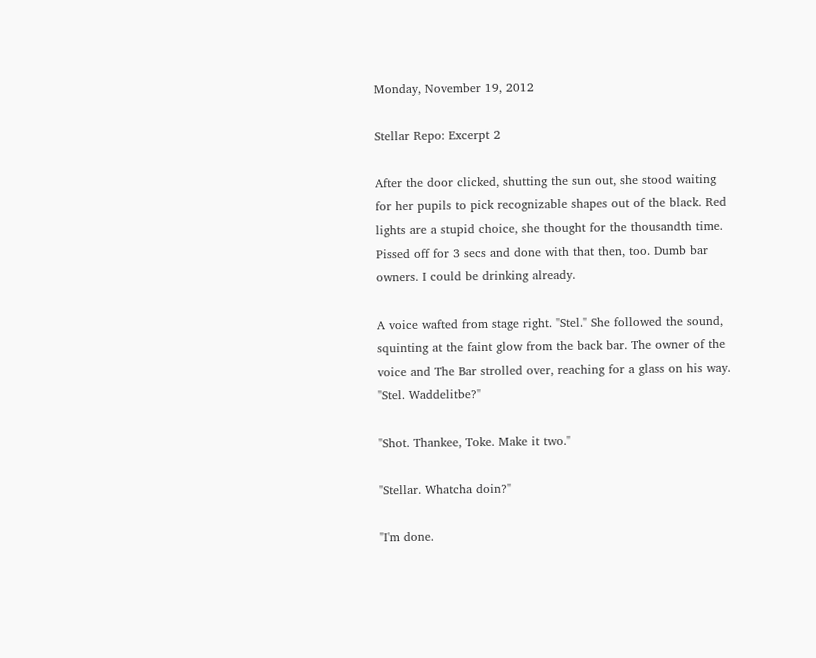Monday, November 19, 2012

Stellar Repo: Excerpt 2

After the door clicked, shutting the sun out, she stood waiting for her pupils to pick recognizable shapes out of the black. Red lights are a stupid choice, she thought for the thousandth time. Pissed off for 3 secs and done with that then, too. Dumb bar owners. I could be drinking already.

A voice wafted from stage right. "Stel." She followed the sound, squinting at the faint glow from the back bar. The owner of the voice and The Bar strolled over, reaching for a glass on his way. "Stel. Waddelitbe?"

"Shot. Thankee, Toke. Make it two."

"Stellar. Whatcha doin?"

"I'm done.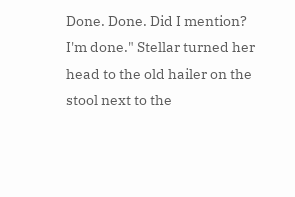Done. Done. Did I mention? I'm done." Stellar turned her head to the old hailer on the stool next to the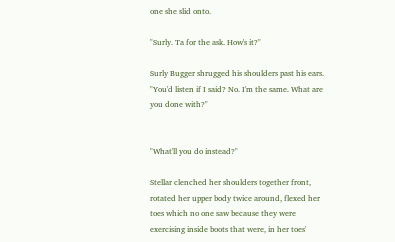one she slid onto.

"Surly. Ta for the ask. How's it?"

Surly Bugger shrugged his shoulders past his ears. "You'd listen if I said? No. I'm the same. What are you done with?"


"What'll you do instead?"

Stellar clenched her shoulders together front, rotated her upper body twice around, flexed her toes which no one saw because they were exercising inside boots that were, in her toes'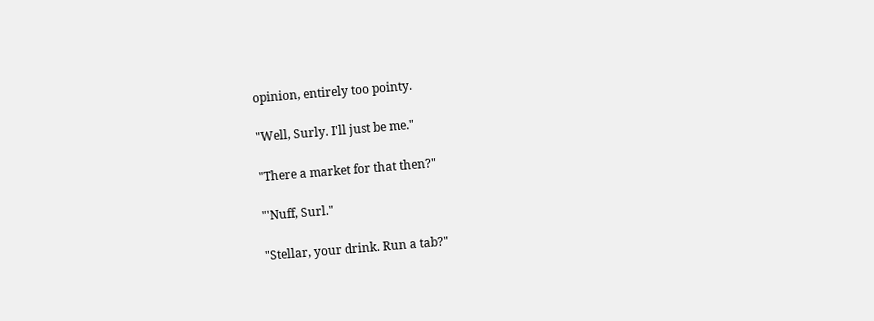opinion, entirely too pointy.

"Well, Surly. I'll just be me."

"There a market for that then?"

"'Nuff, Surl."

"Stellar, your drink. Run a tab?"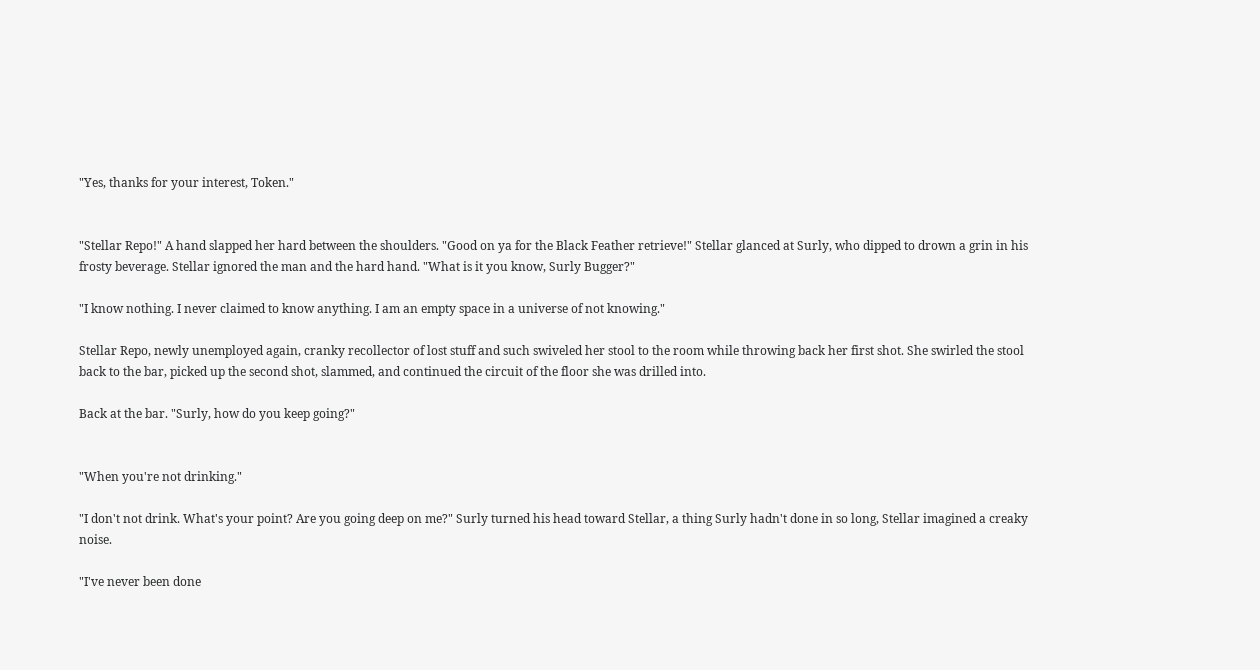"Yes, thanks for your interest, Token."


"Stellar Repo!" A hand slapped her hard between the shoulders. "Good on ya for the Black Feather retrieve!" Stellar glanced at Surly, who dipped to drown a grin in his frosty beverage. Stellar ignored the man and the hard hand. "What is it you know, Surly Bugger?"

"I know nothing. I never claimed to know anything. I am an empty space in a universe of not knowing."

Stellar Repo, newly unemployed again, cranky recollector of lost stuff and such swiveled her stool to the room while throwing back her first shot. She swirled the stool back to the bar, picked up the second shot, slammed, and continued the circuit of the floor she was drilled into.

Back at the bar. "Surly, how do you keep going?"


"When you're not drinking."

"I don't not drink. What's your point? Are you going deep on me?" Surly turned his head toward Stellar, a thing Surly hadn't done in so long, Stellar imagined a creaky noise.

"I've never been done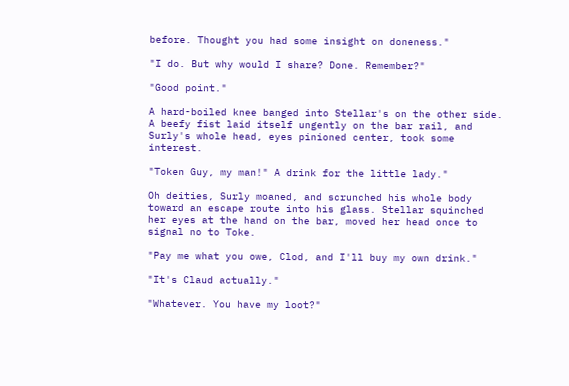before. Thought you had some insight on doneness."

"I do. But why would I share? Done. Remember?"

"Good point."

A hard-boiled knee banged into Stellar's on the other side. A beefy fist laid itself ungently on the bar rail, and Surly's whole head, eyes pinioned center, took some interest.

"Token Guy, my man!" A drink for the little lady."

Oh deities, Surly moaned, and scrunched his whole body toward an escape route into his glass. Stellar squinched her eyes at the hand on the bar, moved her head once to signal no to Toke.

"Pay me what you owe, Clod, and I'll buy my own drink."

"It's Claud actually."

"Whatever. You have my loot?"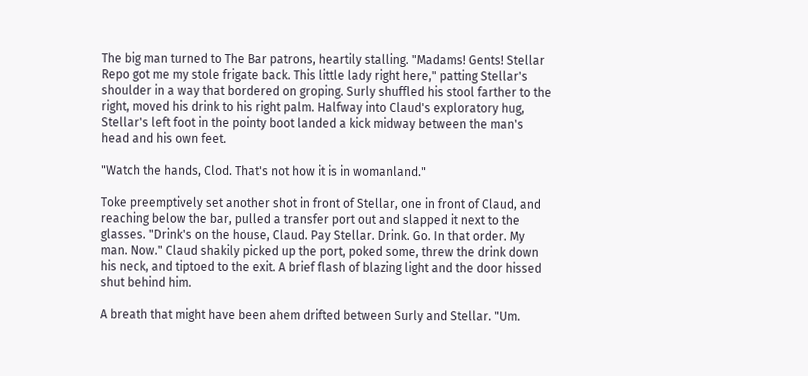The big man turned to The Bar patrons, heartily stalling. "Madams! Gents! Stellar Repo got me my stole frigate back. This little lady right here," patting Stellar's shoulder in a way that bordered on groping. Surly shuffled his stool farther to the right, moved his drink to his right palm. Halfway into Claud's exploratory hug, Stellar's left foot in the pointy boot landed a kick midway between the man's head and his own feet.

"Watch the hands, Clod. That's not how it is in womanland."

Toke preemptively set another shot in front of Stellar, one in front of Claud, and reaching below the bar, pulled a transfer port out and slapped it next to the glasses. "Drink's on the house, Claud. Pay Stellar. Drink. Go. In that order. My man. Now." Claud shakily picked up the port, poked some, threw the drink down his neck, and tiptoed to the exit. A brief flash of blazing light and the door hissed shut behind him.

A breath that might have been ahem drifted between Surly and Stellar. "Um.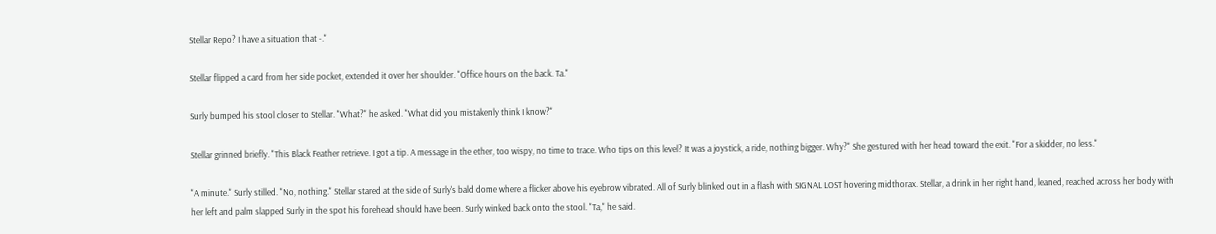Stellar Repo? I have a situation that -."

Stellar flipped a card from her side pocket, extended it over her shoulder. "Office hours on the back. Ta."

Surly bumped his stool closer to Stellar. "What?" he asked. "What did you mistakenly think I know?"

Stellar grinned briefly. "This Black Feather retrieve. I got a tip. A message in the ether, too wispy, no time to trace. Who tips on this level? It was a joystick, a ride, nothing bigger. Why?" She gestured with her head toward the exit. "For a skidder, no less."

"A minute." Surly stilled. "No, nothing." Stellar stared at the side of Surly's bald dome where a flicker above his eyebrow vibrated. All of Surly blinked out in a flash with SIGNAL LOST hovering midthorax. Stellar, a drink in her right hand, leaned, reached across her body with her left and palm slapped Surly in the spot his forehead should have been. Surly winked back onto the stool. "Ta," he said.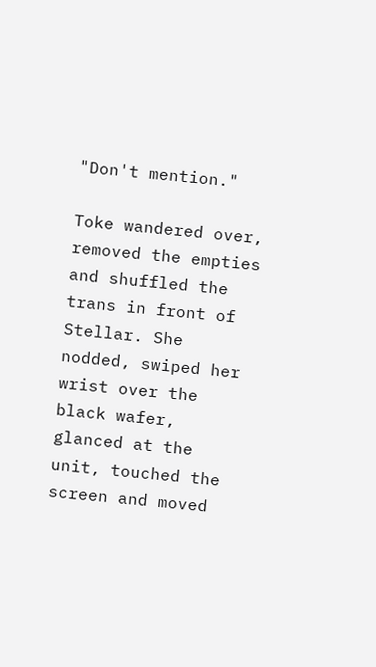"Don't mention."

Toke wandered over, removed the empties and shuffled the trans in front of Stellar. She nodded, swiped her wrist over the black wafer, glanced at the unit, touched the screen and moved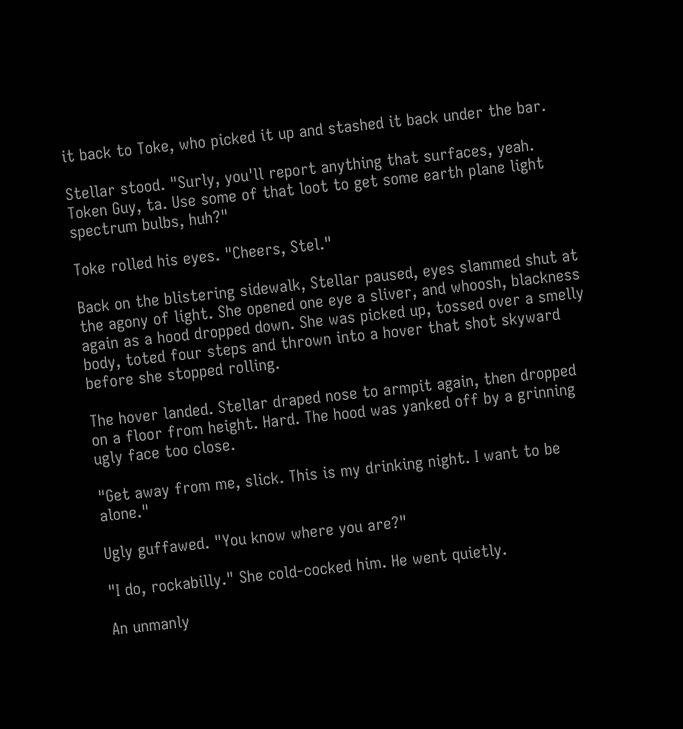it back to Toke, who picked it up and stashed it back under the bar.

Stellar stood. "Surly, you'll report anything that surfaces, yeah. Token Guy, ta. Use some of that loot to get some earth plane light spectrum bulbs, huh?"

Toke rolled his eyes. "Cheers, Stel."

Back on the blistering sidewalk, Stellar paused, eyes slammed shut at the agony of light. She opened one eye a sliver, and whoosh, blackness again as a hood dropped down. She was picked up, tossed over a smelly body, toted four steps and thrown into a hover that shot skyward before she stopped rolling.

The hover landed. Stellar draped nose to armpit again, then dropped on a floor from height. Hard. The hood was yanked off by a grinning ugly face too close.

"Get away from me, slick. This is my drinking night. I want to be alone."

Ugly guffawed. "You know where you are?"

"I do, rockabilly." She cold-cocked him. He went quietly.

An unmanly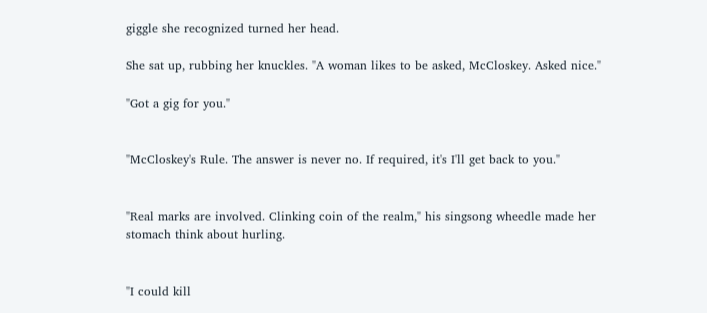giggle she recognized turned her head.

She sat up, rubbing her knuckles. "A woman likes to be asked, McCloskey. Asked nice."

"Got a gig for you."


"McCloskey's Rule. The answer is never no. If required, it's I'll get back to you."


"Real marks are involved. Clinking coin of the realm," his singsong wheedle made her stomach think about hurling.


"I could kill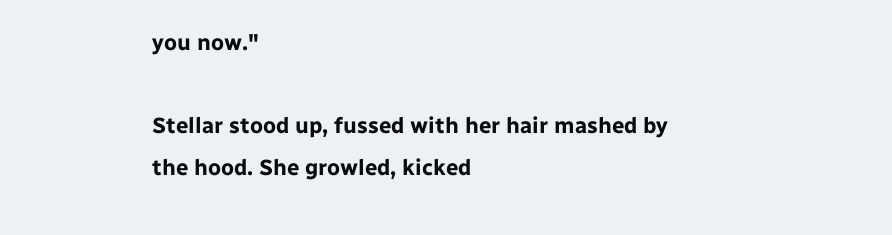you now."

Stellar stood up, fussed with her hair mashed by the hood. She growled, kicked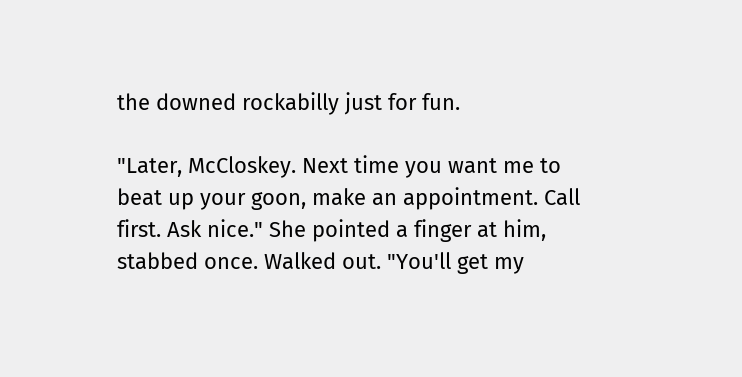the downed rockabilly just for fun.

"Later, McCloskey. Next time you want me to beat up your goon, make an appointment. Call first. Ask nice." She pointed a finger at him, stabbed once. Walked out. "You'll get my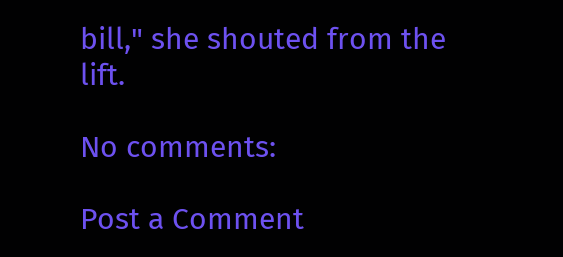bill," she shouted from the lift.

No comments:

Post a Comment